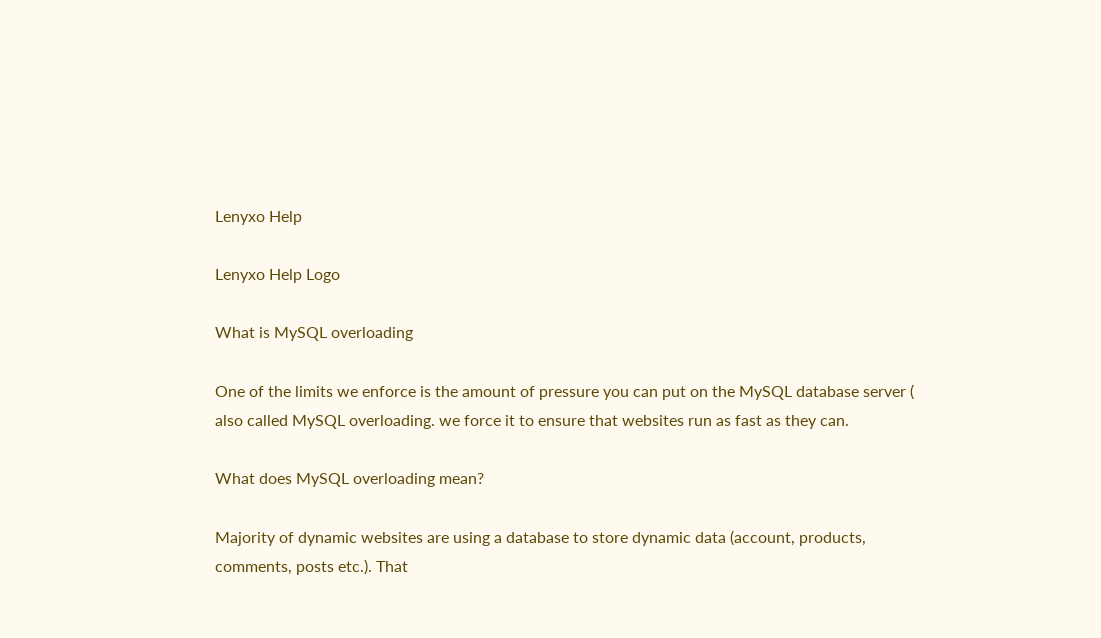Lenyxo Help

Lenyxo Help Logo

What is MySQL overloading

One of the limits we enforce is the amount of pressure you can put on the MySQL database server ( also called MySQL overloading. we force it to ensure that websites run as fast as they can.

What does MySQL overloading mean?

Majority of dynamic websites are using a database to store dynamic data (account, products, comments, posts etc.). That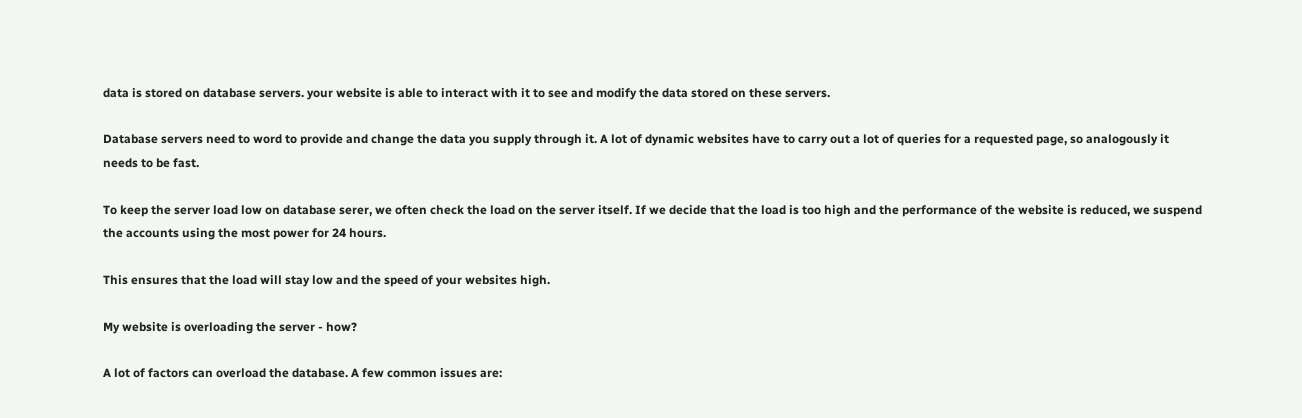data is stored on database servers. your website is able to interact with it to see and modify the data stored on these servers.

Database servers need to word to provide and change the data you supply through it. A lot of dynamic websites have to carry out a lot of queries for a requested page, so analogously it needs to be fast.

To keep the server load low on database serer, we often check the load on the server itself. If we decide that the load is too high and the performance of the website is reduced, we suspend the accounts using the most power for 24 hours.

This ensures that the load will stay low and the speed of your websites high.

My website is overloading the server - how?

A lot of factors can overload the database. A few common issues are: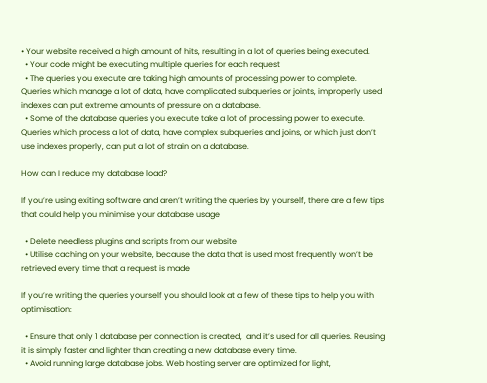• Your website received a high amount of hits, resulting in a lot of queries being executed.
  • Your code might be executing multiple queries for each request
  • The queries you execute are taking high amounts of processing power to complete. Queries which manage a lot of data, have complicated subqueries or joints, improperly used indexes can put extreme amounts of pressure on a database.
  • Some of the database queries you execute take a lot of processing power to execute. Queries which process a lot of data, have complex subqueries and joins, or which just don’t use indexes properly, can put a lot of strain on a database.

How can I reduce my database load?

If you’re using exiting software and aren’t writing the queries by yourself, there are a few tips that could help you minimise your database usage

  • Delete needless plugins and scripts from our website
  • Utilise caching on your website, because the data that is used most frequently won’t be retrieved every time that a request is made

If you’re writing the queries yourself you should look at a few of these tips to help you with optimisation:

  • Ensure that only 1 database per connection is created,  and it’s used for all queries. Reusing it is simply faster and lighter than creating a new database every time.
  • Avoid running large database jobs. Web hosting server are optimized for light,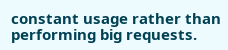constant usage rather than performing big requests.